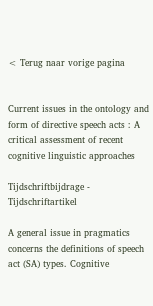< Terug naar vorige pagina


Current issues in the ontology and form of directive speech acts : A critical assessment of recent cognitive linguistic approaches

Tijdschriftbijdrage - Tijdschriftartikel

A general issue in pragmatics concerns the definitions of speech act (SA) types. Cognitive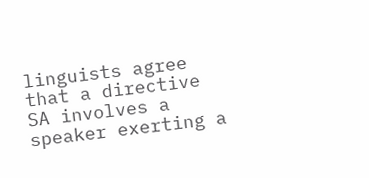linguists agree that a directive SA involves a speaker exerting a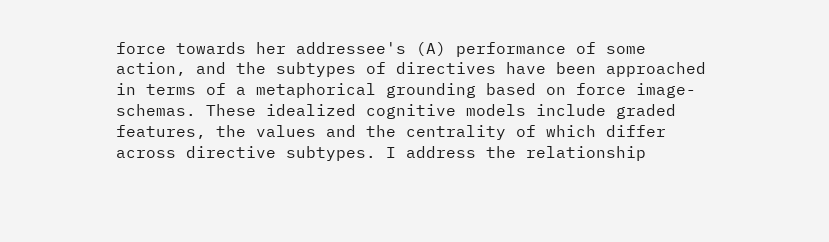force towards her addressee's (A) performance of some action, and the subtypes of directives have been approached in terms of a metaphorical grounding based on force image-schemas. These idealized cognitive models include graded features, the values and the centrality of which differ across directive subtypes. I address the relationship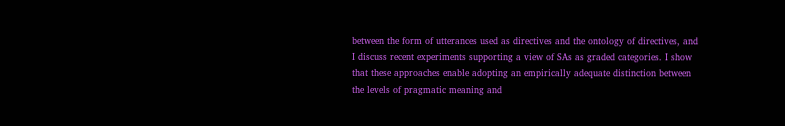between the form of utterances used as directives and the ontology of directives, and I discuss recent experiments supporting a view of SAs as graded categories. I show that these approaches enable adopting an empirically adequate distinction between the levels of pragmatic meaning and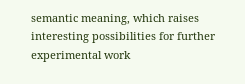semantic meaning, which raises interesting possibilities for further experimental work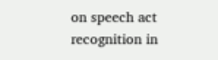on speech act recognition in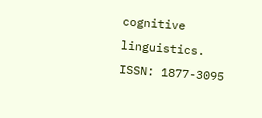cognitive linguistics.
ISSN: 1877-3095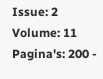Issue: 2
Volume: 11
Pagina's: 200 -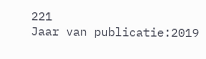221
Jaar van publicatie:2019